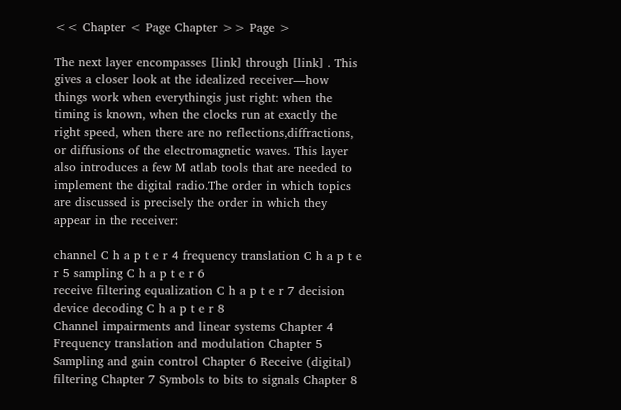<< Chapter < Page Chapter >> Page >

The next layer encompasses [link] through [link] . This gives a closer look at the idealized receiver—how things work when everythingis just right: when the timing is known, when the clocks run at exactly the right speed, when there are no reflections,diffractions, or diffusions of the electromagnetic waves. This layer also introduces a few M atlab tools that are needed to implement the digital radio.The order in which topics are discussed is precisely the order in which they appear in the receiver:

channel C h a p t e r 4 frequency translation C h a p t e r 5 sampling C h a p t e r 6
receive filtering equalization C h a p t e r 7 decision device decoding C h a p t e r 8
Channel impairments and linear systems Chapter 4 Frequency translation and modulation Chapter 5 Sampling and gain control Chapter 6 Receive (digital) filtering Chapter 7 Symbols to bits to signals Chapter 8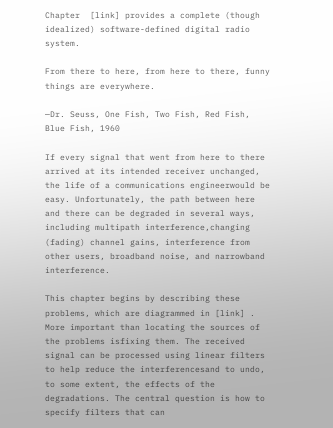Chapter  [link] provides a complete (though idealized) software-defined digital radio system.

From there to here, from here to there, funny things are everywhere.

—Dr. Seuss, One Fish, Two Fish, Red Fish, Blue Fish, 1960

If every signal that went from here to there arrived at its intended receiver unchanged, the life of a communications engineerwould be easy. Unfortunately, the path between here and there can be degraded in several ways, including multipath interference,changing (fading) channel gains, interference from other users, broadband noise, and narrowband interference.

This chapter begins by describing these problems, which are diagrammed in [link] . More important than locating the sources of the problems isfixing them. The received signal can be processed using linear filters to help reduce the interferencesand to undo, to some extent, the effects of the degradations. The central question is how to specify filters that can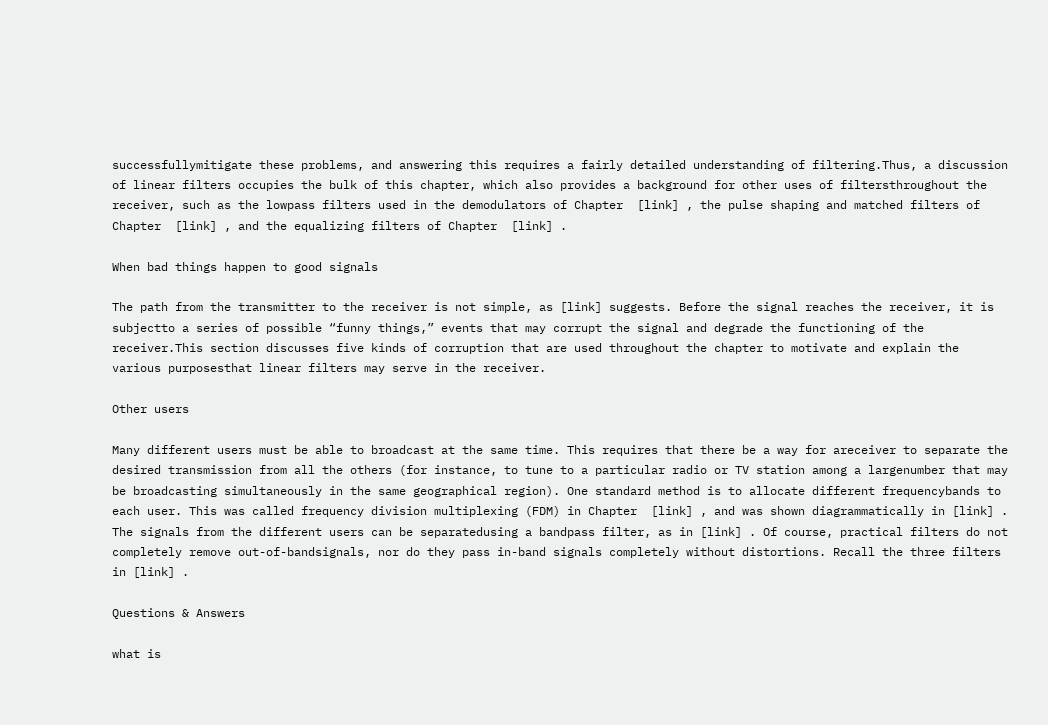successfullymitigate these problems, and answering this requires a fairly detailed understanding of filtering.Thus, a discussion of linear filters occupies the bulk of this chapter, which also provides a background for other uses of filtersthroughout the receiver, such as the lowpass filters used in the demodulators of Chapter  [link] , the pulse shaping and matched filters of Chapter  [link] , and the equalizing filters of Chapter  [link] .

When bad things happen to good signals

The path from the transmitter to the receiver is not simple, as [link] suggests. Before the signal reaches the receiver, it is subjectto a series of possible “funny things,” events that may corrupt the signal and degrade the functioning of the receiver.This section discusses five kinds of corruption that are used throughout the chapter to motivate and explain the various purposesthat linear filters may serve in the receiver.

Other users

Many different users must be able to broadcast at the same time. This requires that there be a way for areceiver to separate the desired transmission from all the others (for instance, to tune to a particular radio or TV station among a largenumber that may be broadcasting simultaneously in the same geographical region). One standard method is to allocate different frequencybands to each user. This was called frequency division multiplexing (FDM) in Chapter  [link] , and was shown diagrammatically in [link] . The signals from the different users can be separatedusing a bandpass filter, as in [link] . Of course, practical filters do not completely remove out-of-bandsignals, nor do they pass in-band signals completely without distortions. Recall the three filters in [link] .

Questions & Answers

what is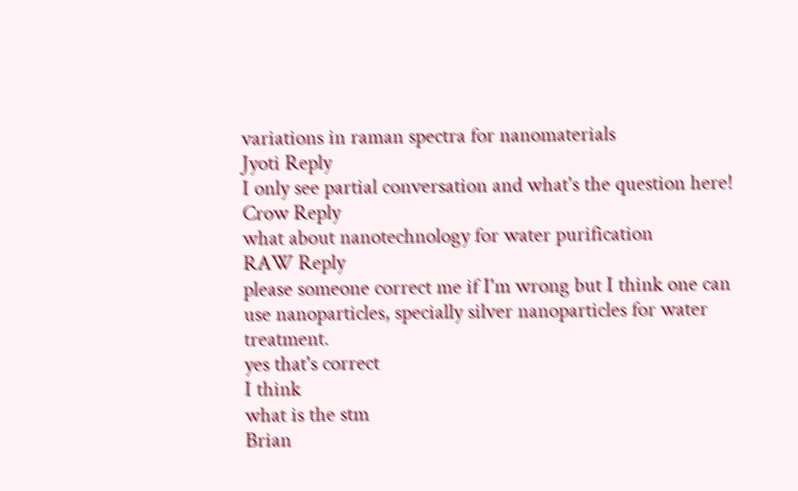variations in raman spectra for nanomaterials
Jyoti Reply
I only see partial conversation and what's the question here!
Crow Reply
what about nanotechnology for water purification
RAW Reply
please someone correct me if I'm wrong but I think one can use nanoparticles, specially silver nanoparticles for water treatment.
yes that's correct
I think
what is the stm
Brian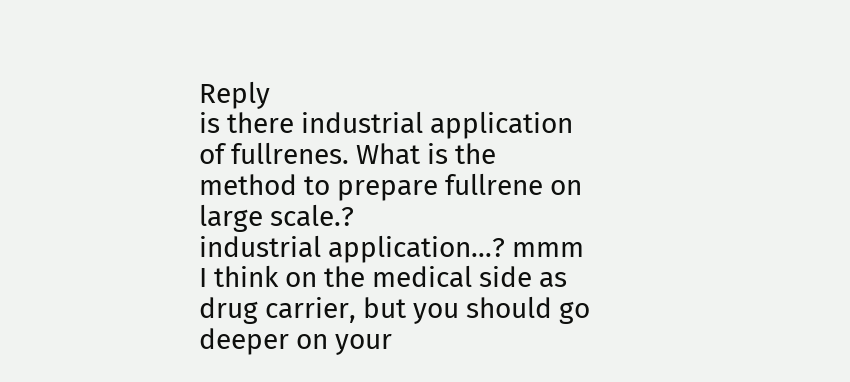Reply
is there industrial application of fullrenes. What is the method to prepare fullrene on large scale.?
industrial application...? mmm I think on the medical side as drug carrier, but you should go deeper on your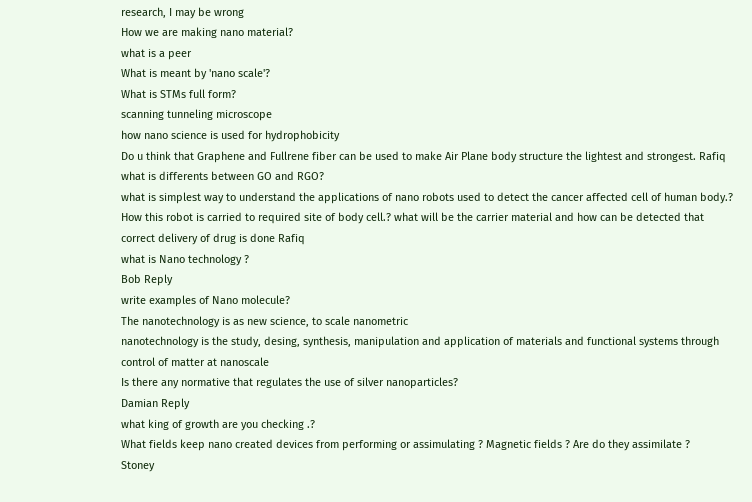research, I may be wrong
How we are making nano material?
what is a peer
What is meant by 'nano scale'?
What is STMs full form?
scanning tunneling microscope
how nano science is used for hydrophobicity
Do u think that Graphene and Fullrene fiber can be used to make Air Plane body structure the lightest and strongest. Rafiq
what is differents between GO and RGO?
what is simplest way to understand the applications of nano robots used to detect the cancer affected cell of human body.? How this robot is carried to required site of body cell.? what will be the carrier material and how can be detected that correct delivery of drug is done Rafiq
what is Nano technology ?
Bob Reply
write examples of Nano molecule?
The nanotechnology is as new science, to scale nanometric
nanotechnology is the study, desing, synthesis, manipulation and application of materials and functional systems through control of matter at nanoscale
Is there any normative that regulates the use of silver nanoparticles?
Damian Reply
what king of growth are you checking .?
What fields keep nano created devices from performing or assimulating ? Magnetic fields ? Are do they assimilate ?
Stoney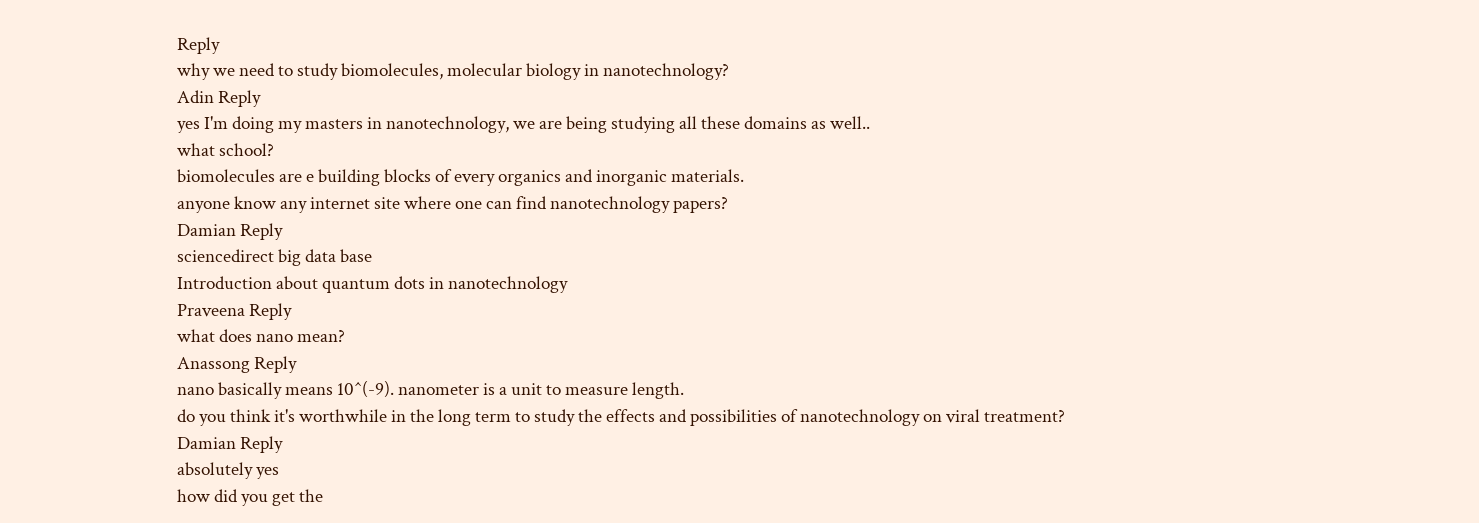Reply
why we need to study biomolecules, molecular biology in nanotechnology?
Adin Reply
yes I'm doing my masters in nanotechnology, we are being studying all these domains as well..
what school?
biomolecules are e building blocks of every organics and inorganic materials.
anyone know any internet site where one can find nanotechnology papers?
Damian Reply
sciencedirect big data base
Introduction about quantum dots in nanotechnology
Praveena Reply
what does nano mean?
Anassong Reply
nano basically means 10^(-9). nanometer is a unit to measure length.
do you think it's worthwhile in the long term to study the effects and possibilities of nanotechnology on viral treatment?
Damian Reply
absolutely yes
how did you get the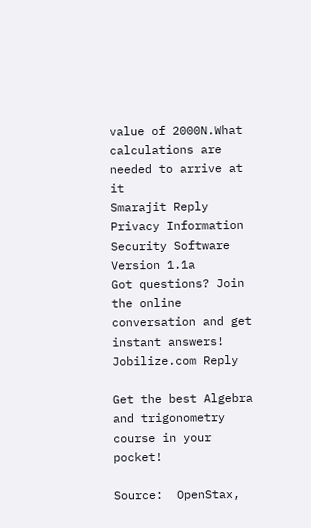value of 2000N.What calculations are needed to arrive at it
Smarajit Reply
Privacy Information Security Software Version 1.1a
Got questions? Join the online conversation and get instant answers!
Jobilize.com Reply

Get the best Algebra and trigonometry course in your pocket!

Source:  OpenStax,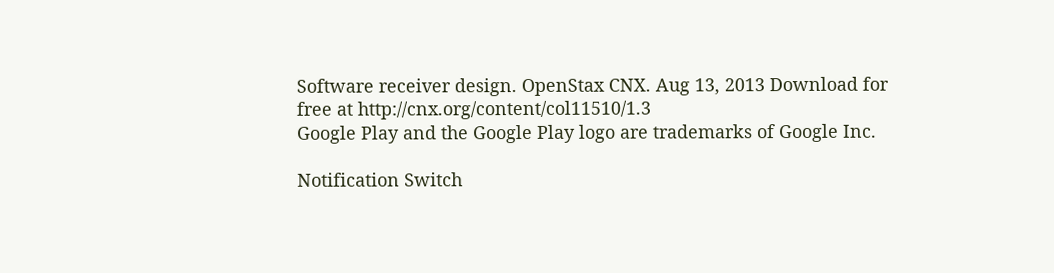Software receiver design. OpenStax CNX. Aug 13, 2013 Download for free at http://cnx.org/content/col11510/1.3
Google Play and the Google Play logo are trademarks of Google Inc.

Notification Switch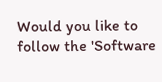Would you like to follow the 'Software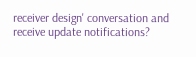receiver design' conversation and receive update notifications?